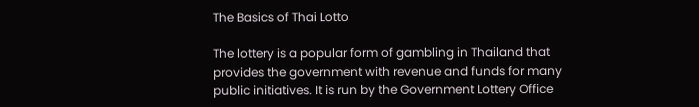The Basics of Thai Lotto

The lottery is a popular form of gambling in Thailand that provides the government with revenue and funds for many public initiatives. It is run by the Government Lottery Office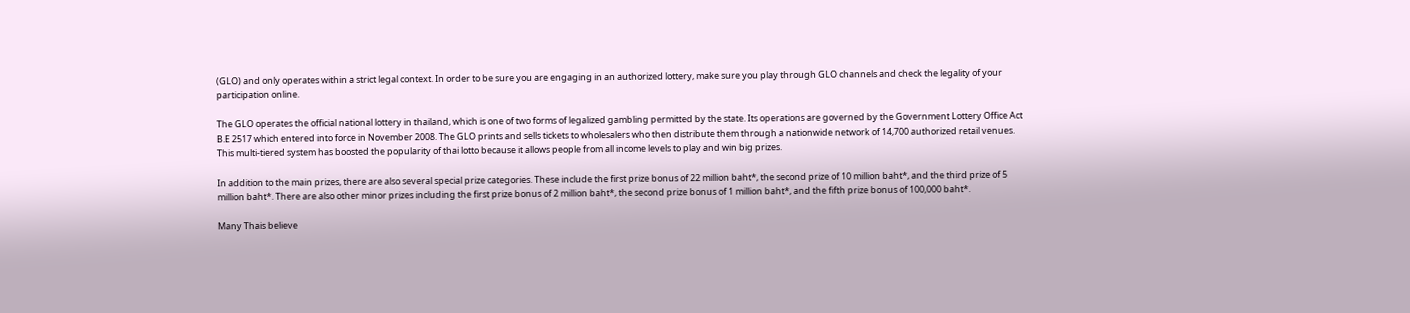(GLO) and only operates within a strict legal context. In order to be sure you are engaging in an authorized lottery, make sure you play through GLO channels and check the legality of your participation online.

The GLO operates the official national lottery in thailand, which is one of two forms of legalized gambling permitted by the state. Its operations are governed by the Government Lottery Office Act B.E 2517 which entered into force in November 2008. The GLO prints and sells tickets to wholesalers who then distribute them through a nationwide network of 14,700 authorized retail venues. This multi-tiered system has boosted the popularity of thai lotto because it allows people from all income levels to play and win big prizes.

In addition to the main prizes, there are also several special prize categories. These include the first prize bonus of 22 million baht*, the second prize of 10 million baht*, and the third prize of 5 million baht*. There are also other minor prizes including the first prize bonus of 2 million baht*, the second prize bonus of 1 million baht*, and the fifth prize bonus of 100,000 baht*.

Many Thais believe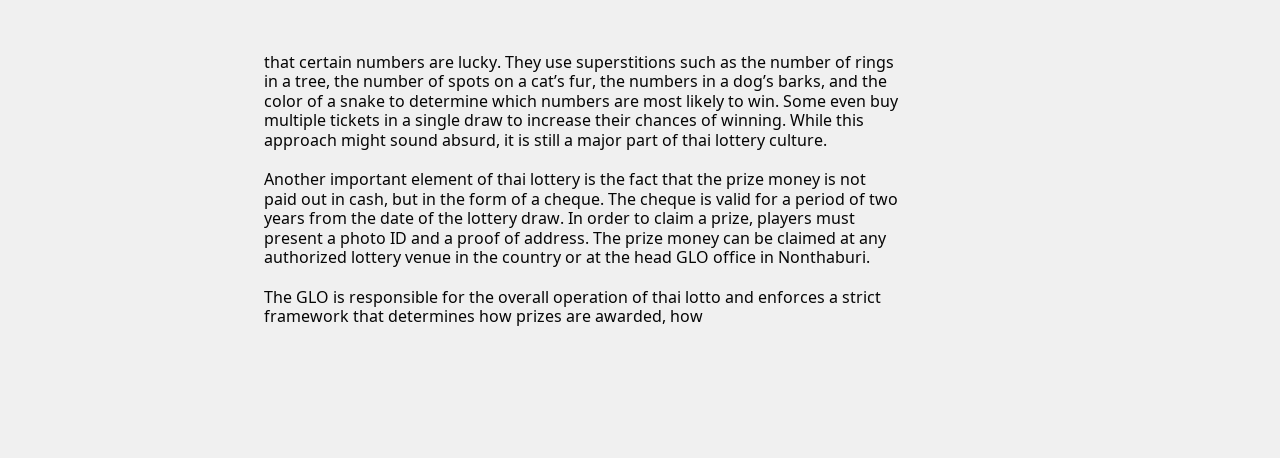that certain numbers are lucky. They use superstitions such as the number of rings in a tree, the number of spots on a cat’s fur, the numbers in a dog’s barks, and the color of a snake to determine which numbers are most likely to win. Some even buy multiple tickets in a single draw to increase their chances of winning. While this approach might sound absurd, it is still a major part of thai lottery culture.

Another important element of thai lottery is the fact that the prize money is not paid out in cash, but in the form of a cheque. The cheque is valid for a period of two years from the date of the lottery draw. In order to claim a prize, players must present a photo ID and a proof of address. The prize money can be claimed at any authorized lottery venue in the country or at the head GLO office in Nonthaburi.

The GLO is responsible for the overall operation of thai lotto and enforces a strict framework that determines how prizes are awarded, how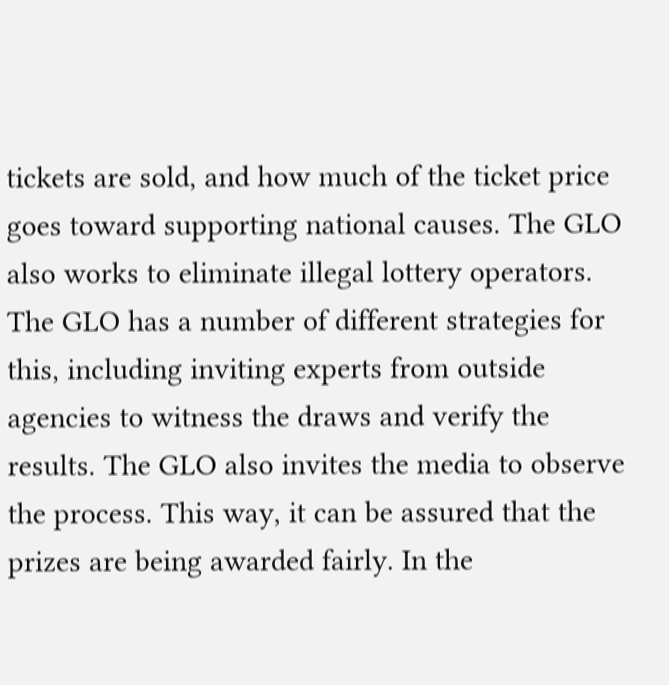tickets are sold, and how much of the ticket price goes toward supporting national causes. The GLO also works to eliminate illegal lottery operators. The GLO has a number of different strategies for this, including inviting experts from outside agencies to witness the draws and verify the results. The GLO also invites the media to observe the process. This way, it can be assured that the prizes are being awarded fairly. In the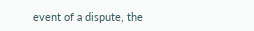event of a dispute, the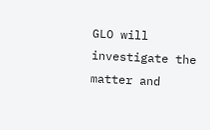GLO will investigate the matter and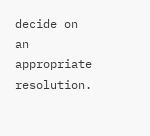decide on an appropriate resolution.